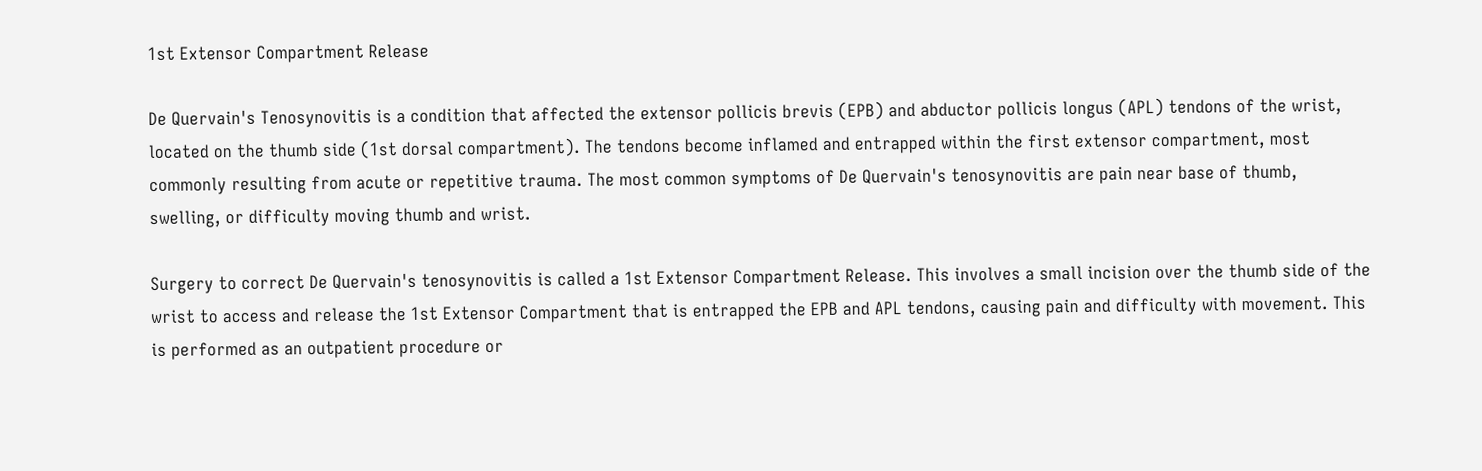1st Extensor Compartment Release

De Quervain's Tenosynovitis is a condition that affected the extensor pollicis brevis (EPB) and abductor pollicis longus (APL) tendons of the wrist, located on the thumb side (1st dorsal compartment). The tendons become inflamed and entrapped within the first extensor compartment, most commonly resulting from acute or repetitive trauma. The most common symptoms of De Quervain's tenosynovitis are pain near base of thumb, swelling, or difficulty moving thumb and wrist.

Surgery to correct De Quervain's tenosynovitis is called a 1st Extensor Compartment Release. This involves a small incision over the thumb side of the wrist to access and release the 1st Extensor Compartment that is entrapped the EPB and APL tendons, causing pain and difficulty with movement. This is performed as an outpatient procedure or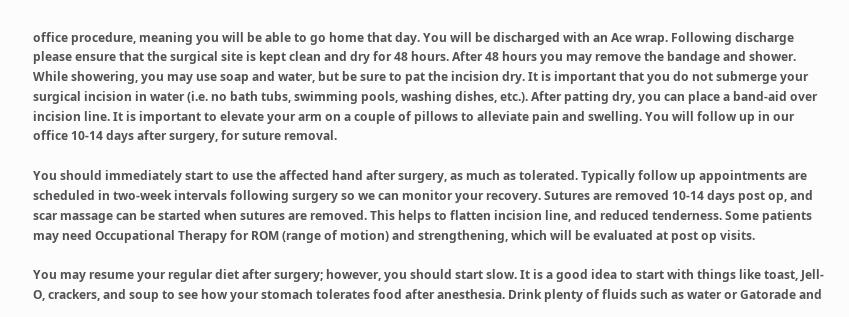office procedure, meaning you will be able to go home that day. You will be discharged with an Ace wrap. Following discharge please ensure that the surgical site is kept clean and dry for 48 hours. After 48 hours you may remove the bandage and shower. While showering, you may use soap and water, but be sure to pat the incision dry. It is important that you do not submerge your surgical incision in water (i.e. no bath tubs, swimming pools, washing dishes, etc.). After patting dry, you can place a band-aid over incision line. It is important to elevate your arm on a couple of pillows to alleviate pain and swelling. You will follow up in our office 10-14 days after surgery, for suture removal.

You should immediately start to use the affected hand after surgery, as much as tolerated. Typically follow up appointments are scheduled in two-week intervals following surgery so we can monitor your recovery. Sutures are removed 10-14 days post op, and scar massage can be started when sutures are removed. This helps to flatten incision line, and reduced tenderness. Some patients may need Occupational Therapy for ROM (range of motion) and strengthening, which will be evaluated at post op visits.

You may resume your regular diet after surgery; however, you should start slow. It is a good idea to start with things like toast, Jell-O, crackers, and soup to see how your stomach tolerates food after anesthesia. Drink plenty of fluids such as water or Gatorade and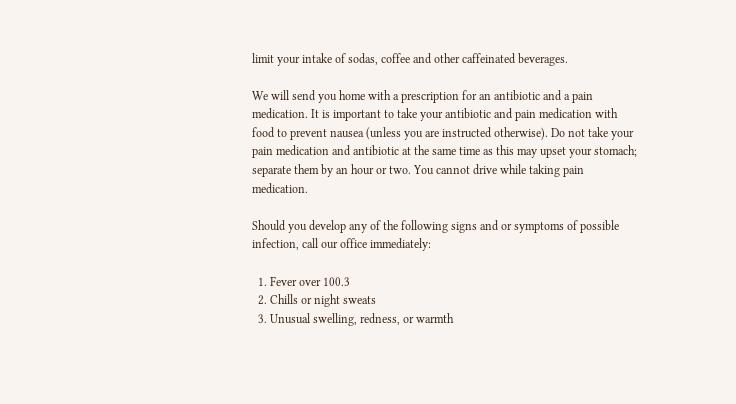limit your intake of sodas, coffee and other caffeinated beverages.

We will send you home with a prescription for an antibiotic and a pain medication. It is important to take your antibiotic and pain medication with food to prevent nausea (unless you are instructed otherwise). Do not take your pain medication and antibiotic at the same time as this may upset your stomach; separate them by an hour or two. You cannot drive while taking pain medication.

Should you develop any of the following signs and or symptoms of possible infection, call our office immediately:

  1. Fever over 100.3
  2. Chills or night sweats
  3. Unusual swelling, redness, or warmth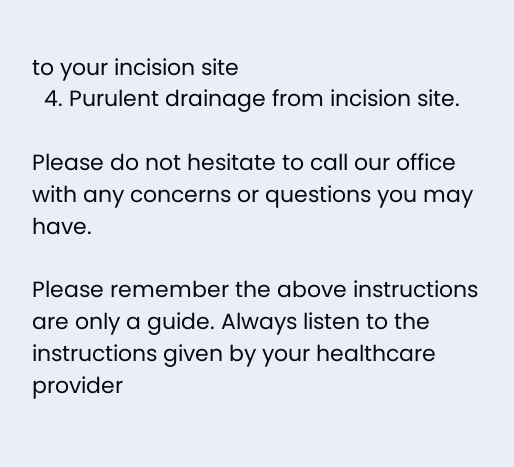to your incision site
  4. Purulent drainage from incision site.

Please do not hesitate to call our office with any concerns or questions you may have.

Please remember the above instructions are only a guide. Always listen to the instructions given by your healthcare provider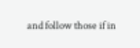and follow those if in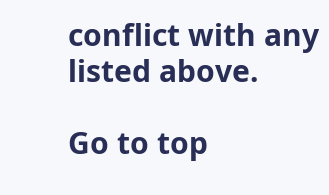conflict with any listed above.

Go to top